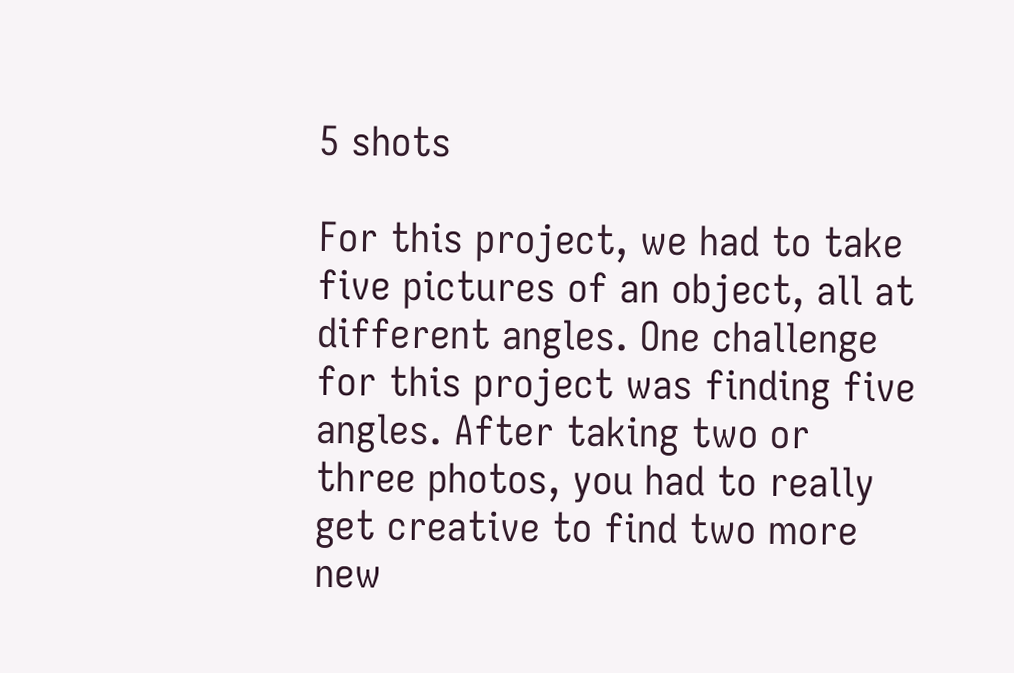5 shots

For this project, we had to take five pictures of an object, all at different angles. One challenge for this project was finding five angles. After taking two or three photos, you had to really get creative to find two more new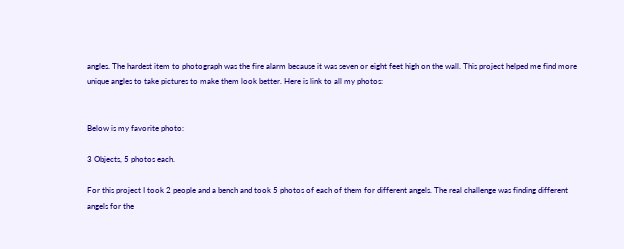angles. The hardest item to photograph was the fire alarm because it was seven or eight feet high on the wall. This project helped me find more unique angles to take pictures to make them look better. Here is link to all my photos:


Below is my favorite photo:

3 Objects, 5 photos each.

For this project I took 2 people and a bench and took 5 photos of each of them for different angels. The real challenge was finding different angels for the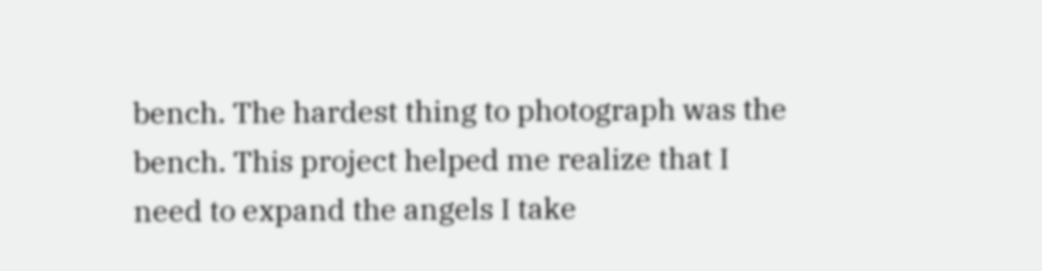bench. The hardest thing to photograph was the bench. This project helped me realize that I need to expand the angels I take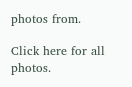photos from.

Click here for all photos.